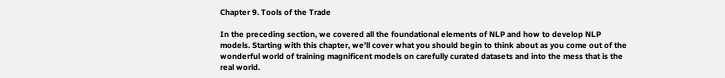Chapter 9. Tools of the Trade

In the preceding section, we covered all the foundational elements of NLP and how to develop NLP models. Starting with this chapter, we’ll cover what you should begin to think about as you come out of the wonderful world of training magnificent models on carefully curated datasets and into the mess that is the real world.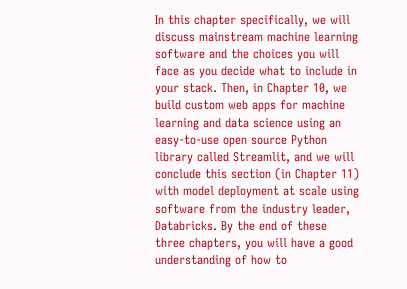In this chapter specifically, we will discuss mainstream machine learning software and the choices you will face as you decide what to include in your stack. Then, in Chapter 10, we build custom web apps for machine learning and data science using an easy-to-use open source Python library called Streamlit, and we will conclude this section (in Chapter 11) with model deployment at scale using software from the industry leader, Databricks. By the end of these three chapters, you will have a good understanding of how to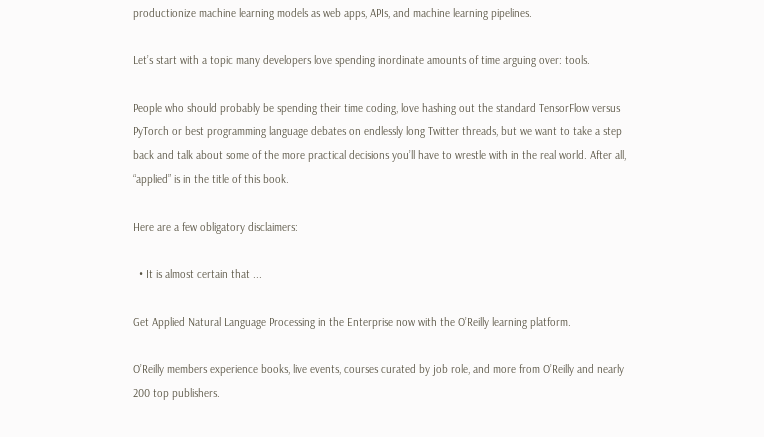productionize machine learning models as web apps, APIs, and machine learning pipelines.

Let’s start with a topic many developers love spending inordinate amounts of time arguing over: tools.

People who should probably be spending their time coding, love hashing out the standard TensorFlow versus PyTorch or best programming language debates on endlessly long Twitter threads, but we want to take a step back and talk about some of the more practical decisions you’ll have to wrestle with in the real world. After all, “applied” is in the title of this book.

Here are a few obligatory disclaimers:

  • It is almost certain that ...

Get Applied Natural Language Processing in the Enterprise now with the O’Reilly learning platform.

O’Reilly members experience books, live events, courses curated by job role, and more from O’Reilly and nearly 200 top publishers.